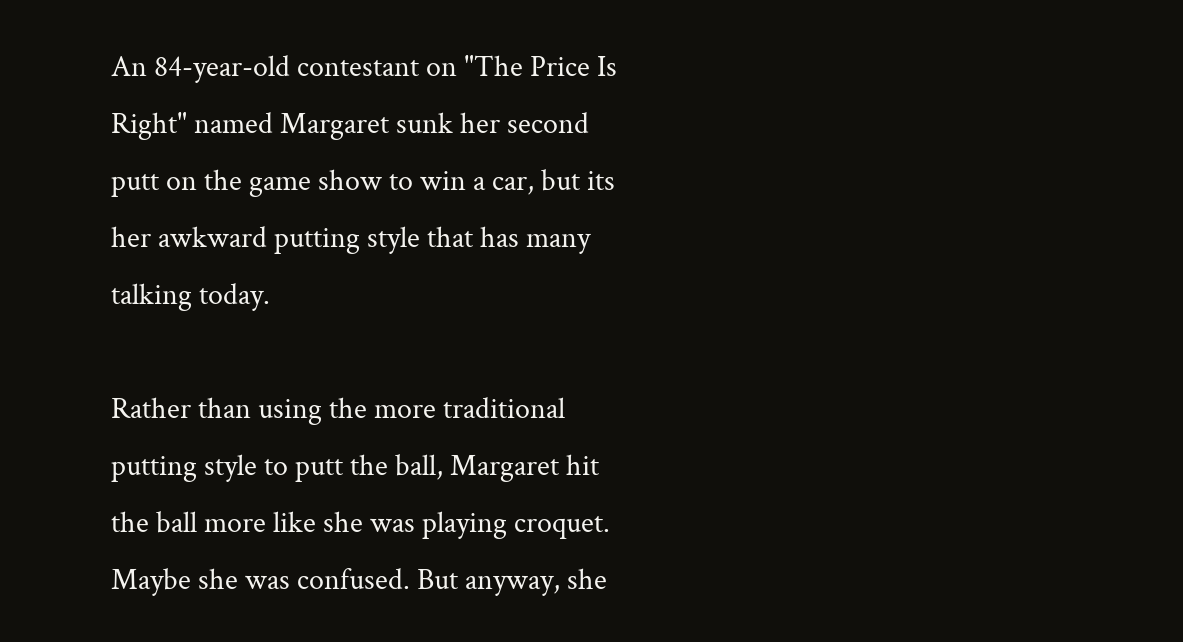An 84-year-old contestant on "The Price Is Right" named Margaret sunk her second putt on the game show to win a car, but its her awkward putting style that has many talking today.

Rather than using the more traditional putting style to putt the ball, Margaret hit the ball more like she was playing croquet. Maybe she was confused. But anyway, she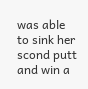was able to sink her scond putt and win a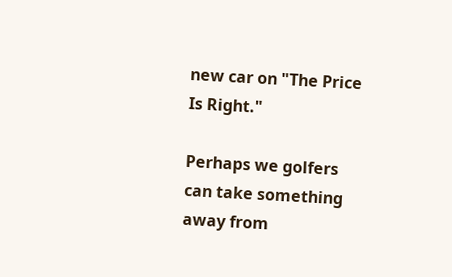new car on "The Price Is Right."

Perhaps we golfers can take something away from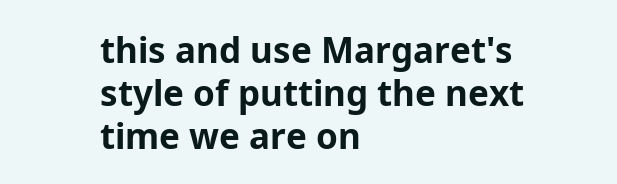this and use Margaret's style of putting the next time we are on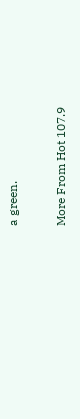a green.

More From Hot 107.9